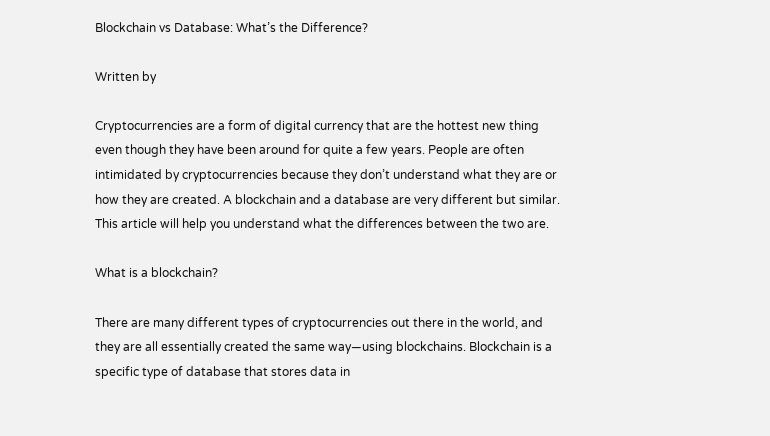Blockchain vs Database: What’s the Difference?

Written by

Cryptocurrencies are a form of digital currency that are the hottest new thing even though they have been around for quite a few years. People are often intimidated by cryptocurrencies because they don’t understand what they are or how they are created. A blockchain and a database are very different but similar. This article will help you understand what the differences between the two are.

What is a blockchain?

There are many different types of cryptocurrencies out there in the world, and they are all essentially created the same way—using blockchains. Blockchain is a specific type of database that stores data in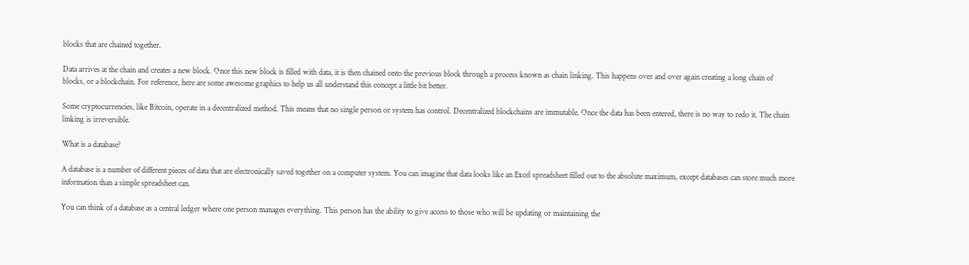blocks that are chained together.

Data arrives at the chain and creates a new block. Once this new block is filled with data, it is then chained onto the previous block through a process known as chain linking. This happens over and over again creating a long chain of blocks, or a blockchain. For reference, here are some awesome graphics to help us all understand this concept a little bit better.

Some cryptocurrencies, like Bitcoin, operate in a decentralized method. This means that no single person or system has control. Decentralized blockchains are immutable. Once the data has been entered, there is no way to redo it. The chain linking is irreversible.

What is a database?

A database is a number of different pieces of data that are electronically saved together on a computer system. You can imagine that data looks like an Excel spreadsheet filled out to the absolute maximum, except databases can store much more information than a simple spreadsheet can.

You can think of a database as a central ledger where one person manages everything. This person has the ability to give access to those who will be updating or maintaining the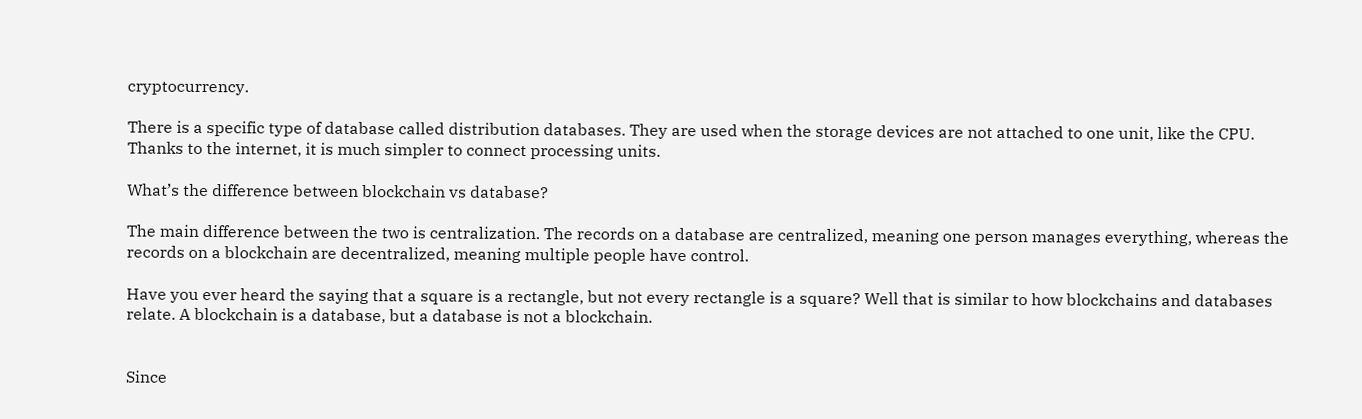cryptocurrency.

There is a specific type of database called distribution databases. They are used when the storage devices are not attached to one unit, like the CPU. Thanks to the internet, it is much simpler to connect processing units.

What’s the difference between blockchain vs database?

The main difference between the two is centralization. The records on a database are centralized, meaning one person manages everything, whereas the records on a blockchain are decentralized, meaning multiple people have control.

Have you ever heard the saying that a square is a rectangle, but not every rectangle is a square? Well that is similar to how blockchains and databases relate. A blockchain is a database, but a database is not a blockchain.


Since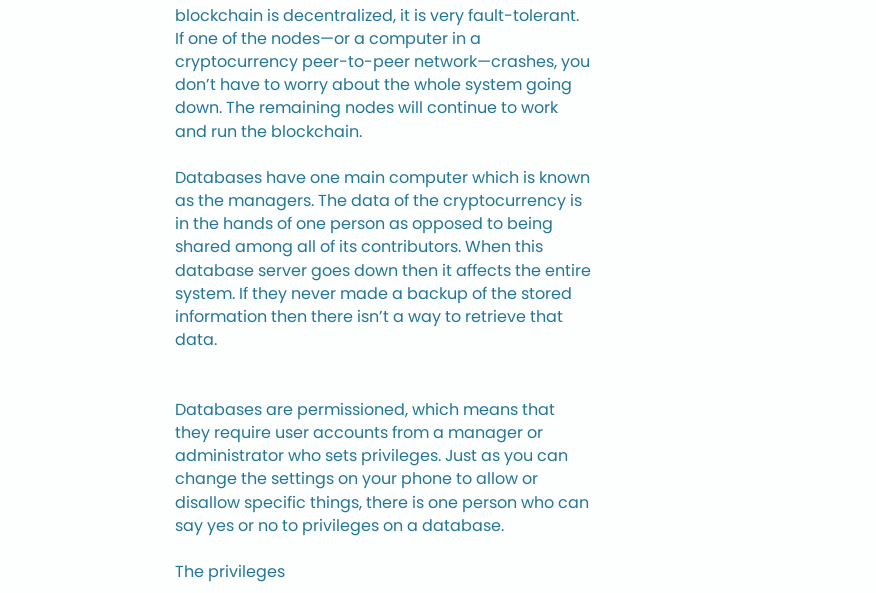blockchain is decentralized, it is very fault-tolerant. If one of the nodes—or a computer in a cryptocurrency peer-to-peer network—crashes, you don’t have to worry about the whole system going down. The remaining nodes will continue to work and run the blockchain.

Databases have one main computer which is known as the managers. The data of the cryptocurrency is in the hands of one person as opposed to being shared among all of its contributors. When this database server goes down then it affects the entire system. If they never made a backup of the stored information then there isn’t a way to retrieve that data.


Databases are permissioned, which means that they require user accounts from a manager or administrator who sets privileges. Just as you can change the settings on your phone to allow or disallow specific things, there is one person who can say yes or no to privileges on a database.

The privileges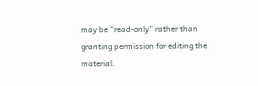may be “read-only” rather than granting permission for editing the material.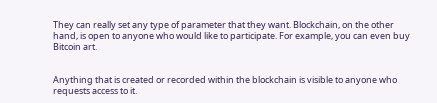They can really set any type of parameter that they want. Blockchain, on the other hand, is open to anyone who would like to participate. For example, you can even buy Bitcoin art.


Anything that is created or recorded within the blockchain is visible to anyone who requests access to it.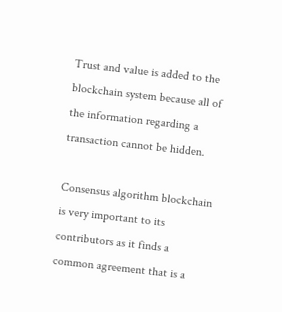Trust and value is added to the blockchain system because all of the information regarding a transaction cannot be hidden.

Consensus algorithm blockchain is very important to its contributors as it finds a common agreement that is a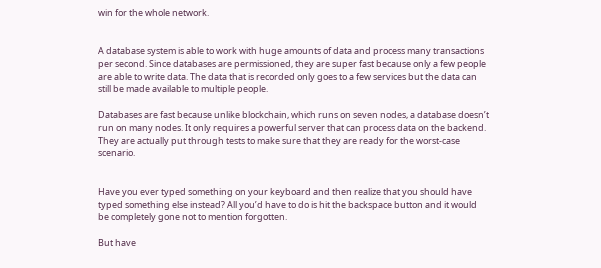win for the whole network.


A database system is able to work with huge amounts of data and process many transactions per second. Since databases are permissioned, they are super fast because only a few people are able to write data. The data that is recorded only goes to a few services but the data can still be made available to multiple people.

Databases are fast because unlike blockchain, which runs on seven nodes, a database doesn’t run on many nodes. It only requires a powerful server that can process data on the backend. They are actually put through tests to make sure that they are ready for the worst-case scenario.


Have you ever typed something on your keyboard and then realize that you should have typed something else instead? All you’d have to do is hit the backspace button and it would be completely gone not to mention forgotten.

But have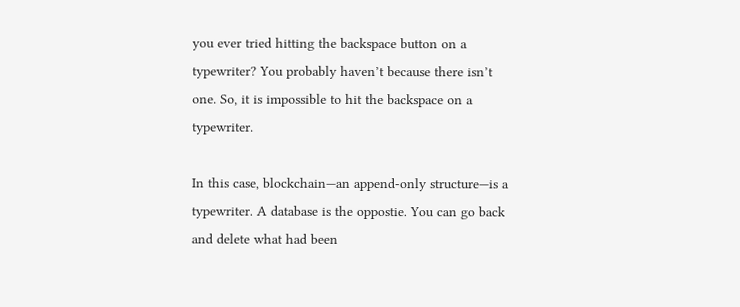you ever tried hitting the backspace button on a typewriter? You probably haven’t because there isn’t one. So, it is impossible to hit the backspace on a typewriter.

In this case, blockchain—an append-only structure—is a typewriter. A database is the oppostie. You can go back and delete what had been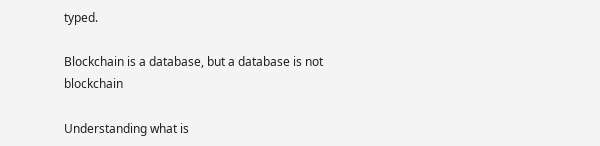typed.

Blockchain is a database, but a database is not blockchain

Understanding what is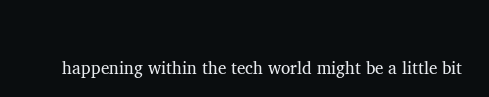happening within the tech world might be a little bit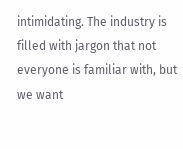intimidating. The industry is filled with jargon that not everyone is familiar with, but we want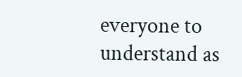everyone to understand as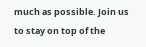much as possible. Join us to stay on top of the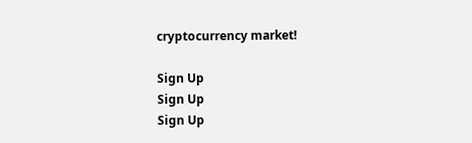cryptocurrency market!

Sign Up
Sign Up
Sign Up